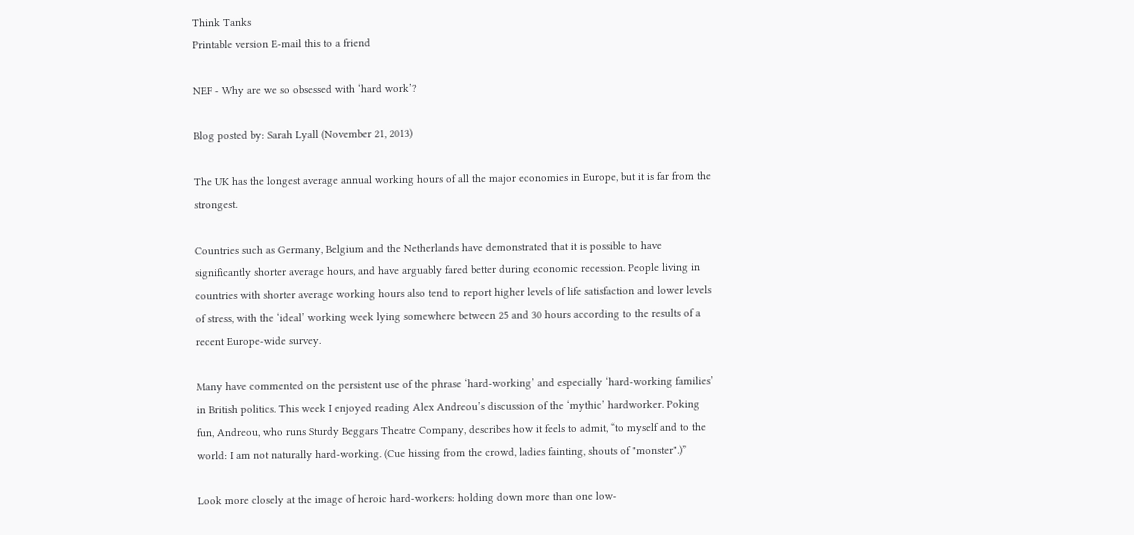Think Tanks
Printable version E-mail this to a friend

NEF - Why are we so obsessed with ‘hard work’?

Blog posted by: Sarah Lyall (November 21, 2013)

The UK has the longest average annual working hours of all the major economies in Europe, but it is far from the strongest.

Countries such as Germany, Belgium and the Netherlands have demonstrated that it is possible to have significantly shorter average hours, and have arguably fared better during economic recession. People living in countries with shorter average working hours also tend to report higher levels of life satisfaction and lower levels of stress, with the ‘ideal’ working week lying somewhere between 25 and 30 hours according to the results of a recent Europe-wide survey.

Many have commented on the persistent use of the phrase ‘hard-working’ and especially ‘hard-working families’ in British politics. This week I enjoyed reading Alex Andreou’s discussion of the ‘mythic’ hardworker. Poking fun, Andreou, who runs Sturdy Beggars Theatre Company, describes how it feels to admit, “to myself and to the world: I am not naturally hard-working. (Cue hissing from the crowd, ladies fainting, shouts of "monster".)”

Look more closely at the image of heroic hard-workers: holding down more than one low-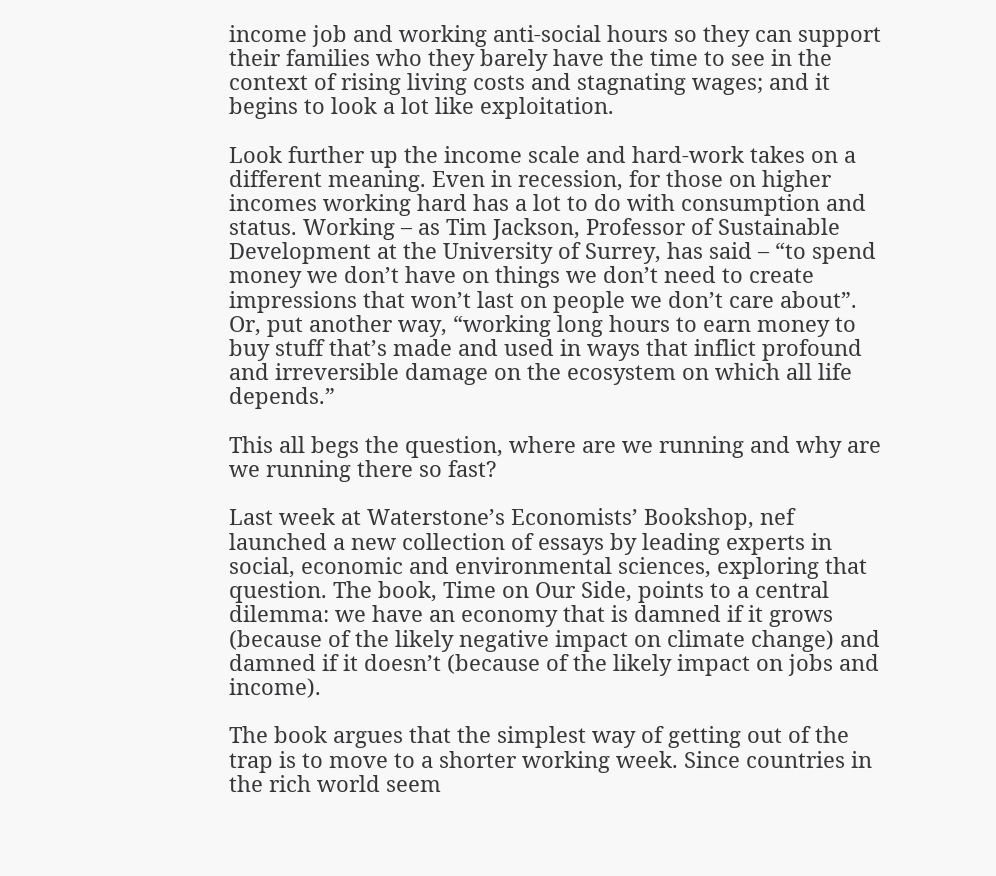income job and working anti-social hours so they can support their families who they barely have the time to see in the context of rising living costs and stagnating wages; and it begins to look a lot like exploitation.

Look further up the income scale and hard-work takes on a different meaning. Even in recession, for those on higher incomes working hard has a lot to do with consumption and status. Working – as Tim Jackson, Professor of Sustainable Development at the University of Surrey, has said – “to spend money we don’t have on things we don’t need to create impressions that won’t last on people we don’t care about”. Or, put another way, “working long hours to earn money to buy stuff that’s made and used in ways that inflict profound and irreversible damage on the ecosystem on which all life depends.”

This all begs the question, where are we running and why are we running there so fast?

Last week at Waterstone’s Economists’ Bookshop, nef launched a new collection of essays by leading experts in social, economic and environmental sciences, exploring that question. The book, Time on Our Side, points to a central dilemma: we have an economy that is damned if it grows (because of the likely negative impact on climate change) and damned if it doesn’t (because of the likely impact on jobs and income).

The book argues that the simplest way of getting out of the trap is to move to a shorter working week. Since countries in the rich world seem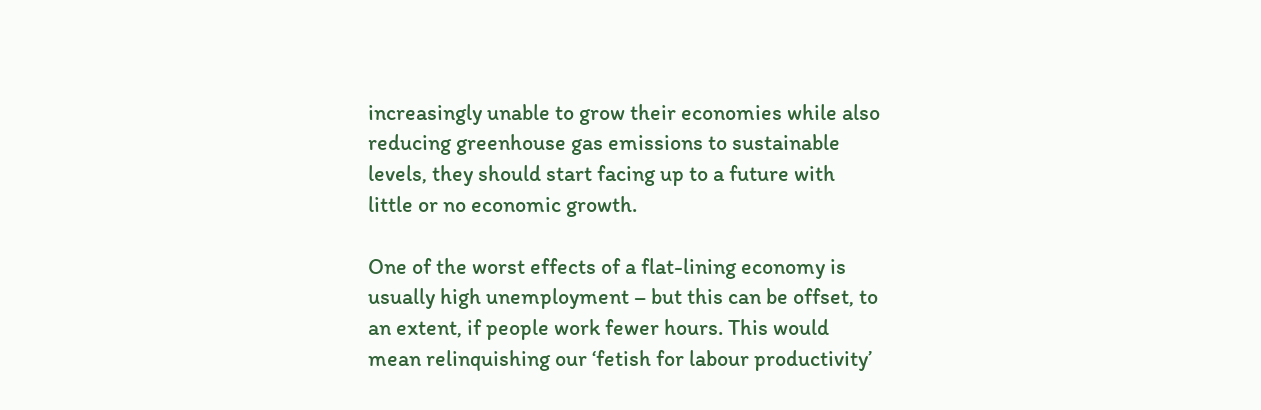increasingly unable to grow their economies while also reducing greenhouse gas emissions to sustainable levels, they should start facing up to a future with little or no economic growth.

One of the worst effects of a flat-lining economy is usually high unemployment – but this can be offset, to an extent, if people work fewer hours. This would mean relinquishing our ‘fetish for labour productivity’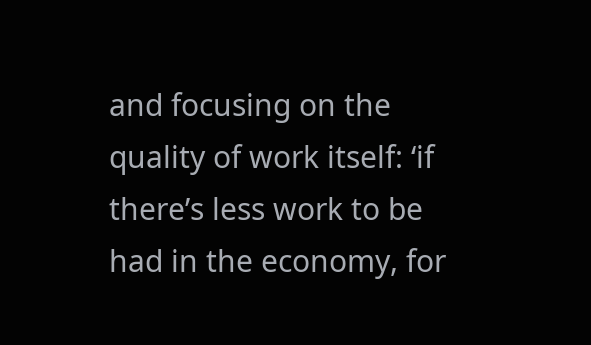and focusing on the quality of work itself: ‘if there’s less work to be had in the economy, for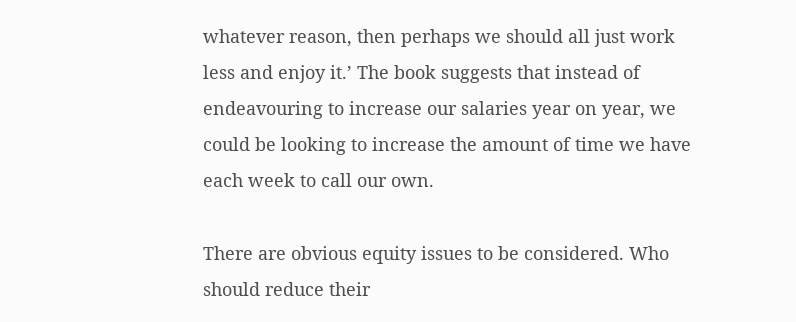whatever reason, then perhaps we should all just work less and enjoy it.’ The book suggests that instead of endeavouring to increase our salaries year on year, we could be looking to increase the amount of time we have each week to call our own.

There are obvious equity issues to be considered. Who should reduce their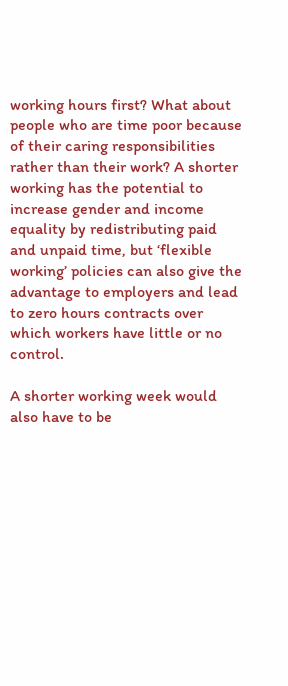working hours first? What about people who are time poor because of their caring responsibilities rather than their work? A shorter working has the potential to increase gender and income equality by redistributing paid and unpaid time, but ‘flexible working’ policies can also give the advantage to employers and lead to zero hours contracts over which workers have little or no control.

A shorter working week would also have to be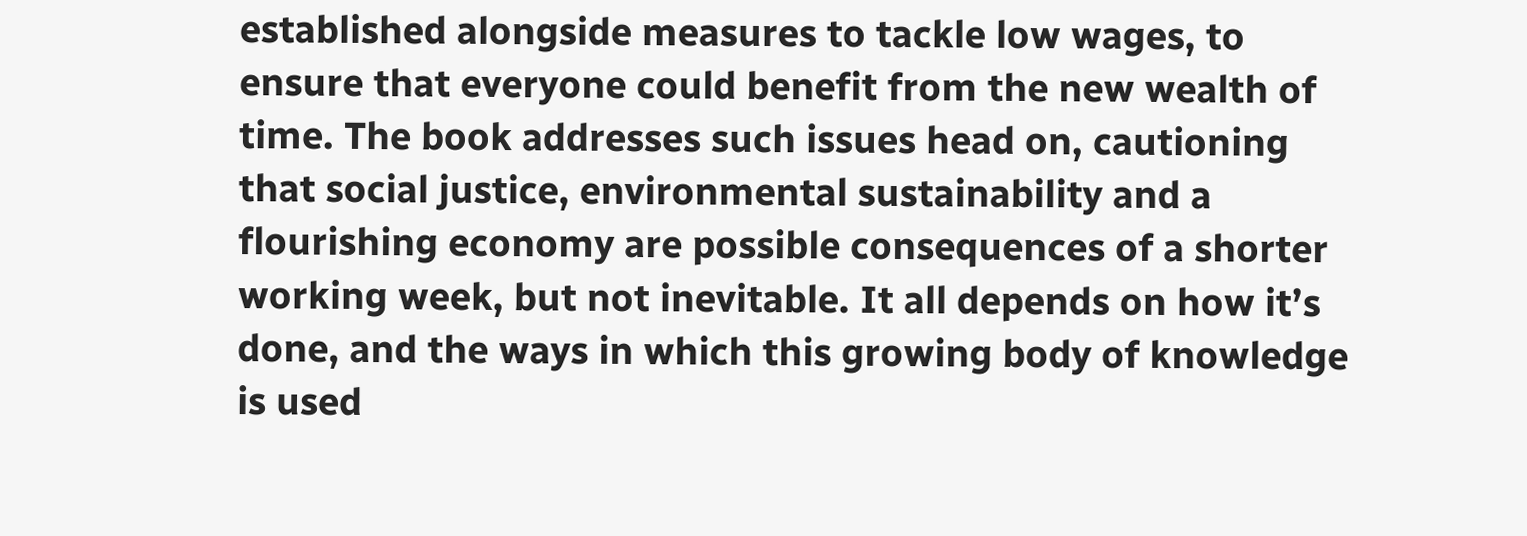established alongside measures to tackle low wages, to ensure that everyone could benefit from the new wealth of time. The book addresses such issues head on, cautioning that social justice, environmental sustainability and a flourishing economy are possible consequences of a shorter working week, but not inevitable. It all depends on how it’s done, and the ways in which this growing body of knowledge is used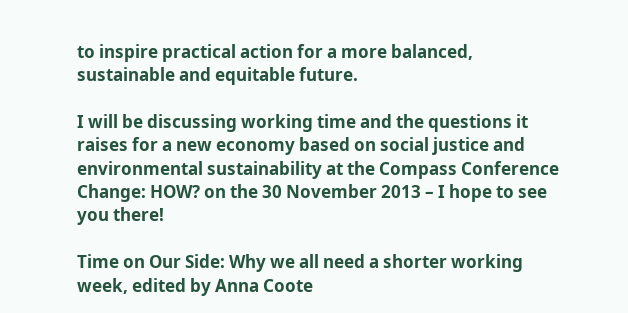to inspire practical action for a more balanced, sustainable and equitable future.

I will be discussing working time and the questions it raises for a new economy based on social justice and environmental sustainability at the Compass Conference Change: HOW? on the 30 November 2013 – I hope to see you there!

Time on Our Side: Why we all need a shorter working week, edited by Anna Coote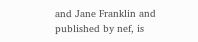and Jane Franklin and published by nef, is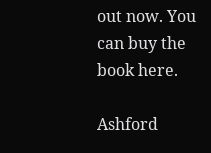out now. You can buy the book here.

Ashford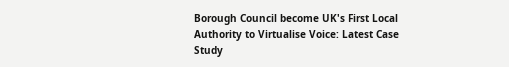Borough Council become UK's First Local Authority to Virtualise Voice: Latest Case Study